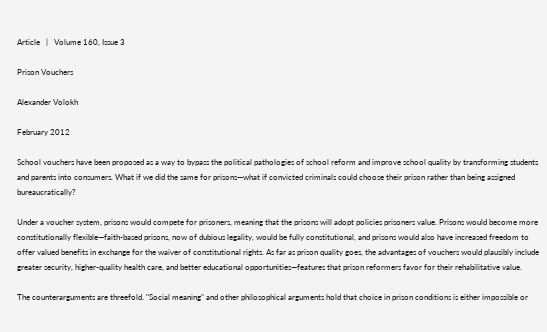Article   |   Volume 160, Issue 3

Prison Vouchers

Alexander Volokh

February 2012

School vouchers have been proposed as a way to bypass the political pathologies of school reform and improve school quality by transforming students and parents into consumers. What if we did the same for prisons—what if convicted criminals could choose their prison rather than being assigned bureaucratically?

Under a voucher system, prisons would compete for prisoners, meaning that the prisons will adopt policies prisoners value. Prisons would become more constitutionally flexible—faith-based prisons, now of dubious legality, would be fully constitutional, and prisons would also have increased freedom to offer valued benefits in exchange for the waiver of constitutional rights. As far as prison quality goes, the advantages of vouchers would plausibly include greater security, higher-quality health care, and better educational opportunities—features that prison reformers favor for their rehabilitative value.

The counterarguments are threefold. "Social meaning" and other philosophical arguments hold that choice in prison conditions is either impossible or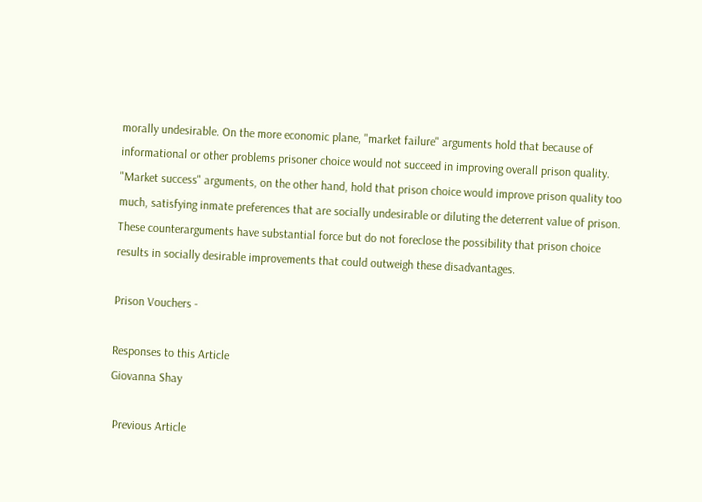morally undesirable. On the more economic plane, "market failure" arguments hold that because of informational or other problems prisoner choice would not succeed in improving overall prison quality. "Market success" arguments, on the other hand, hold that prison choice would improve prison quality too much, satisfying inmate preferences that are socially undesirable or diluting the deterrent value of prison. These counterarguments have substantial force but do not foreclose the possibility that prison choice results in socially desirable improvements that could outweigh these disadvantages.

Prison Vouchers -

Responses to this Article
Giovanna Shay

 Previous Article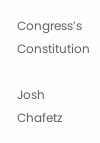Congress’s Constitution

Josh Chafetz